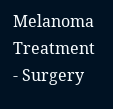Melanoma Treatment - Surgery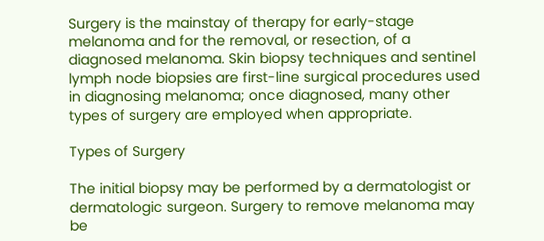Surgery is the mainstay of therapy for early-stage melanoma and for the removal, or resection, of a diagnosed melanoma. Skin biopsy techniques and sentinel lymph node biopsies are first-line surgical procedures used in diagnosing melanoma; once diagnosed, many other types of surgery are employed when appropriate.

Types of Surgery

The initial biopsy may be performed by a dermatologist or dermatologic surgeon. Surgery to remove melanoma may be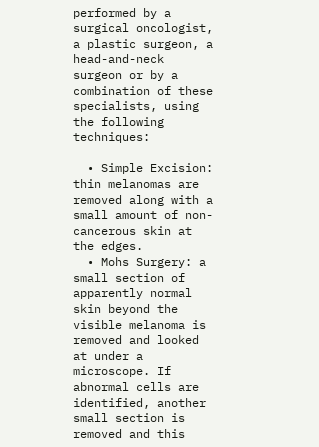performed by a surgical oncologist, a plastic surgeon, a head-and-neck surgeon or by a combination of these specialists, using the following techniques:

  • Simple Excision: thin melanomas are removed along with a small amount of non-cancerous skin at the edges.
  • Mohs Surgery: a small section of apparently normal skin beyond the visible melanoma is removed and looked at under a microscope. If abnormal cells are identified, another small section is removed and this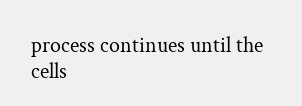process continues until the cells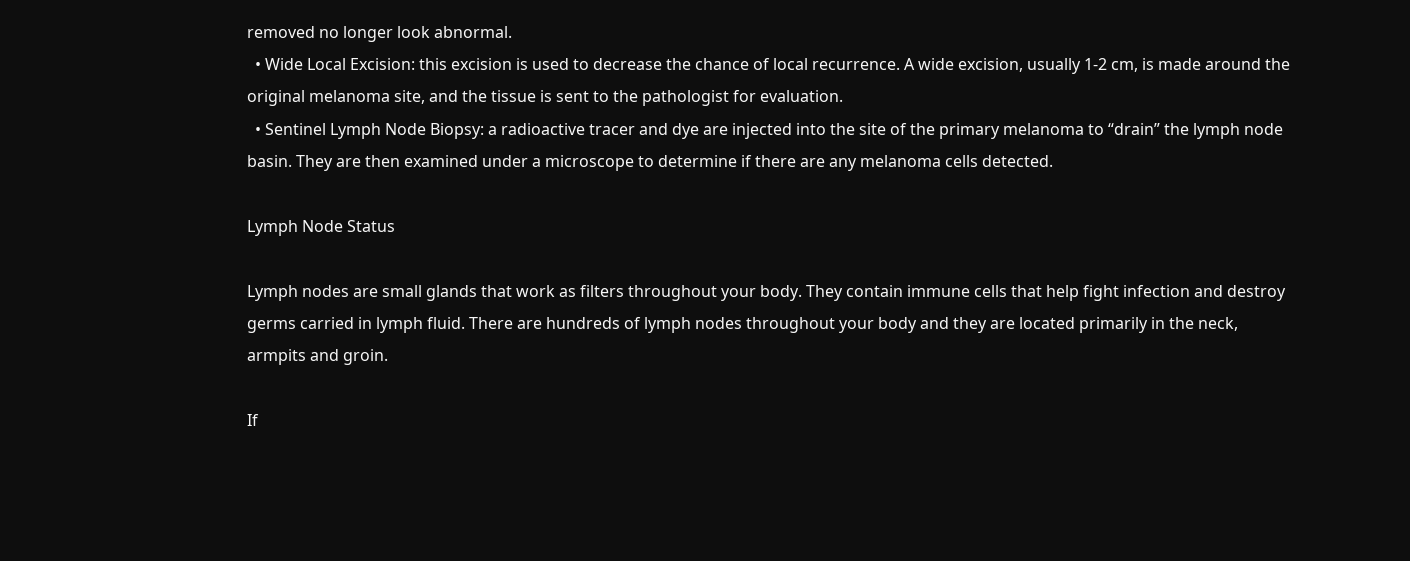removed no longer look abnormal.
  • Wide Local Excision: this excision is used to decrease the chance of local recurrence. A wide excision, usually 1-2 cm, is made around the original melanoma site, and the tissue is sent to the pathologist for evaluation.
  • Sentinel Lymph Node Biopsy: a radioactive tracer and dye are injected into the site of the primary melanoma to “drain” the lymph node basin. They are then examined under a microscope to determine if there are any melanoma cells detected.

Lymph Node Status

Lymph nodes are small glands that work as filters throughout your body. They contain immune cells that help fight infection and destroy germs carried in lymph fluid. There are hundreds of lymph nodes throughout your body and they are located primarily in the neck, armpits and groin.

If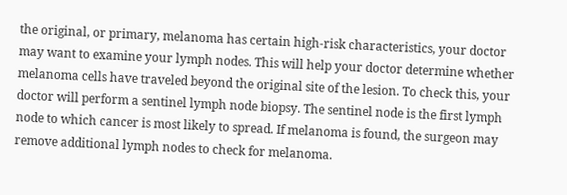the original, or primary, melanoma has certain high-risk characteristics, your doctor may want to examine your lymph nodes. This will help your doctor determine whether melanoma cells have traveled beyond the original site of the lesion. To check this, your doctor will perform a sentinel lymph node biopsy. The sentinel node is the first lymph node to which cancer is most likely to spread. If melanoma is found, the surgeon may remove additional lymph nodes to check for melanoma.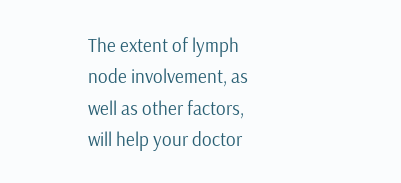The extent of lymph node involvement, as well as other factors, will help your doctor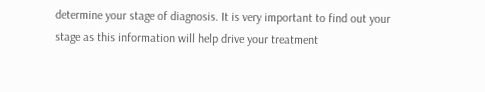determine your stage of diagnosis. It is very important to find out your stage as this information will help drive your treatment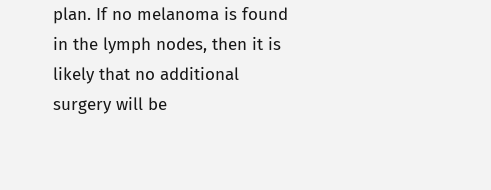plan. If no melanoma is found in the lymph nodes, then it is likely that no additional surgery will be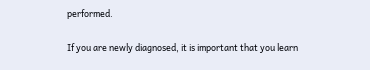performed.

If you are newly diagnosed, it is important that you learn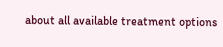about all available treatment options